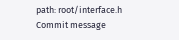path: root/interface.h
Commit message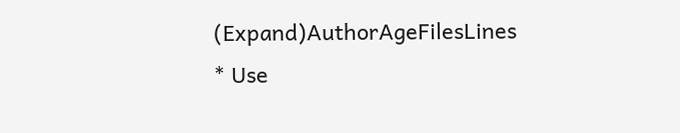(Expand)AuthorAgeFilesLines
* Use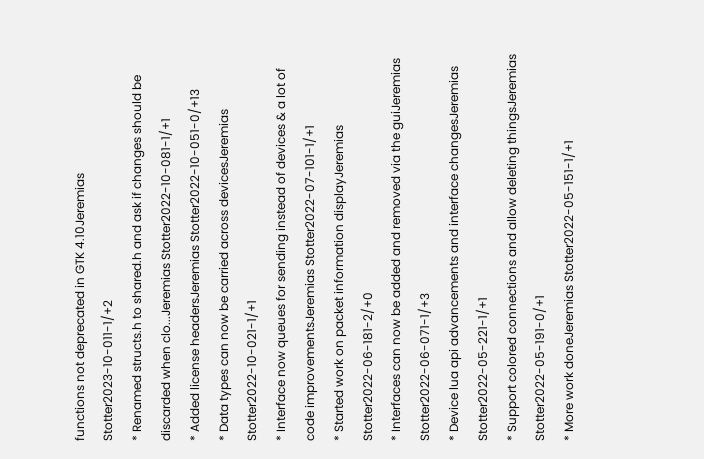functions not deprecated in GTK 4.10Jeremias Stotter2023-10-011-1/+2
* Renamed structs.h to shared.h and ask if changes should be discarded when clo...Jeremias Stotter2022-10-081-1/+1
* Added license headersJeremias Stotter2022-10-051-0/+13
* Data types can now be carried across devicesJeremias Stotter2022-10-021-1/+1
* Interface now queues for sending instead of devices & a lot of code improvementsJeremias Stotter2022-07-101-1/+1
* Started work on packet information displayJeremias Stotter2022-06-181-2/+0
* Interfaces can now be added and removed via the guiJeremias Stotter2022-06-071-1/+3
* Device lua api advancements and interface changesJeremias Stotter2022-05-221-1/+1
* Support colored connections and allow deleting thingsJeremias Stotter2022-05-191-0/+1
* More work doneJeremias Stotter2022-05-151-1/+1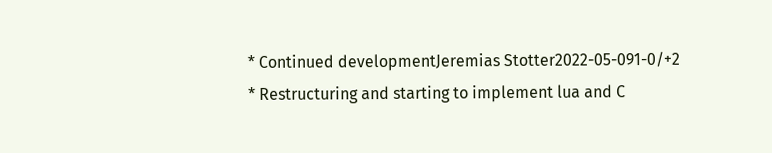* Continued developmentJeremias Stotter2022-05-091-0/+2
* Restructuring and starting to implement lua and C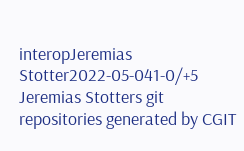interopJeremias Stotter2022-05-041-0/+5
Jeremias Stotters git repositories generated by CGIT